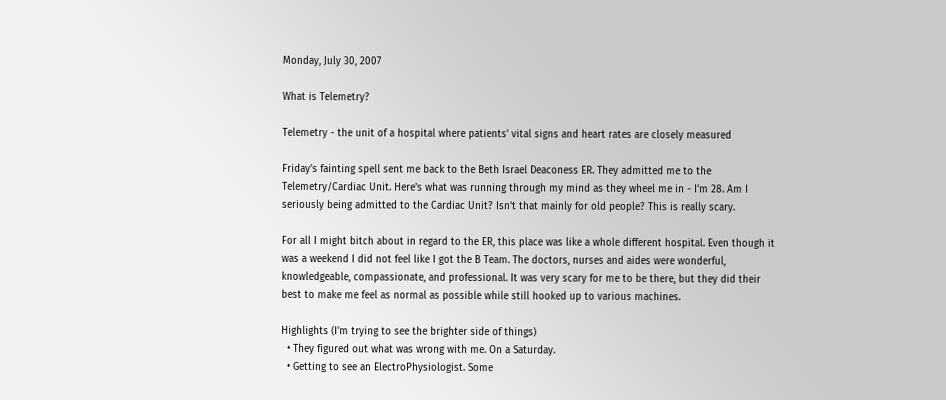Monday, July 30, 2007

What is Telemetry?

Telemetry - the unit of a hospital where patients' vital signs and heart rates are closely measured

Friday's fainting spell sent me back to the Beth Israel Deaconess ER. They admitted me to the Telemetry/Cardiac Unit. Here's what was running through my mind as they wheel me in - I'm 28. Am I seriously being admitted to the Cardiac Unit? Isn't that mainly for old people? This is really scary.

For all I might bitch about in regard to the ER, this place was like a whole different hospital. Even though it was a weekend I did not feel like I got the B Team. The doctors, nurses and aides were wonderful, knowledgeable, compassionate, and professional. It was very scary for me to be there, but they did their best to make me feel as normal as possible while still hooked up to various machines.

Highlights (I'm trying to see the brighter side of things)
  • They figured out what was wrong with me. On a Saturday.
  • Getting to see an ElectroPhysiologist. Some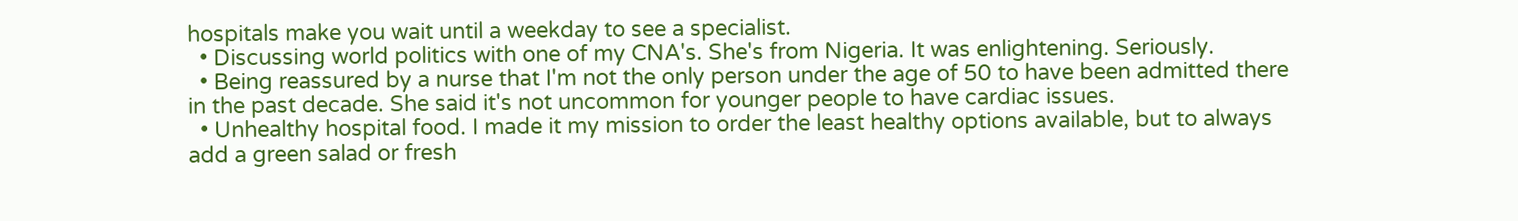hospitals make you wait until a weekday to see a specialist.
  • Discussing world politics with one of my CNA's. She's from Nigeria. It was enlightening. Seriously.
  • Being reassured by a nurse that I'm not the only person under the age of 50 to have been admitted there in the past decade. She said it's not uncommon for younger people to have cardiac issues.
  • Unhealthy hospital food. I made it my mission to order the least healthy options available, but to always add a green salad or fresh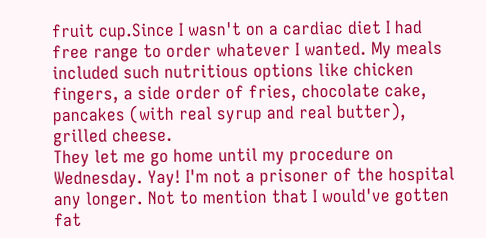fruit cup.Since I wasn't on a cardiac diet I had free range to order whatever I wanted. My meals included such nutritious options like chicken fingers, a side order of fries, chocolate cake, pancakes (with real syrup and real butter), grilled cheese.
They let me go home until my procedure on Wednesday. Yay! I'm not a prisoner of the hospital any longer. Not to mention that I would've gotten fat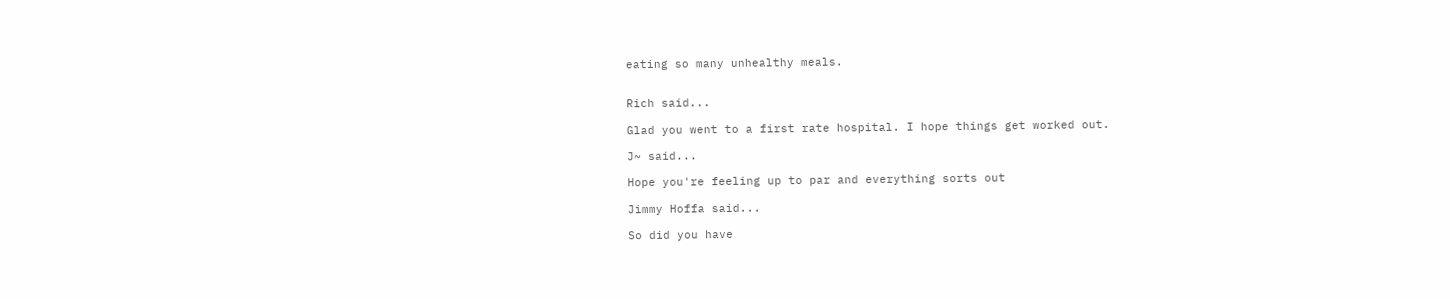eating so many unhealthy meals.


Rich said...

Glad you went to a first rate hospital. I hope things get worked out.

J~ said...

Hope you're feeling up to par and everything sorts out

Jimmy Hoffa said...

So did you have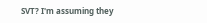SVT? I'm assuming they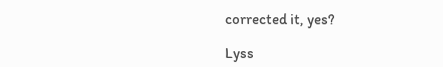corrected it, yes?

Lyss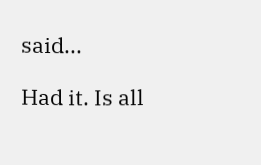said...

Had it. Is all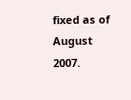fixed as of August 2007.